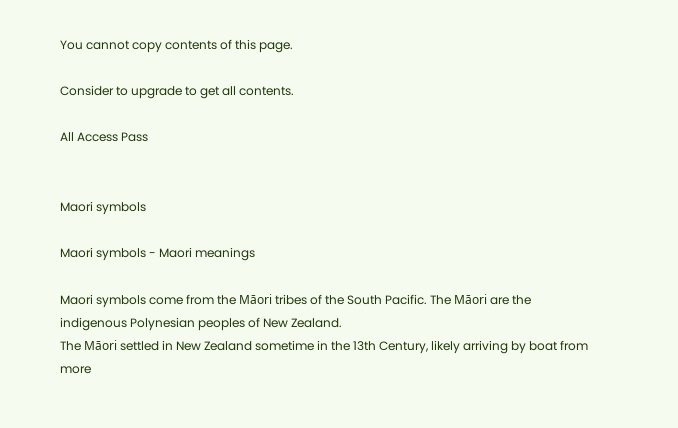You cannot copy contents of this page.

Consider to upgrade to get all contents.

All Access Pass


Maori symbols

Maori symbols - Maori meanings

Maori symbols come from the Māori tribes of the South Pacific. The Māori are the indigenous Polynesian peoples of New Zealand.
The Māori settled in New Zealand sometime in the 13th Century, likely arriving by boat from more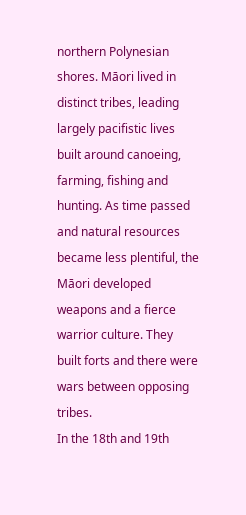northern Polynesian shores. Māori lived in distinct tribes, leading largely pacifistic lives built around canoeing, farming, fishing and hunting. As time passed and natural resources became less plentiful, the Māori developed weapons and a fierce warrior culture. They built forts and there were wars between opposing tribes.
In the 18th and 19th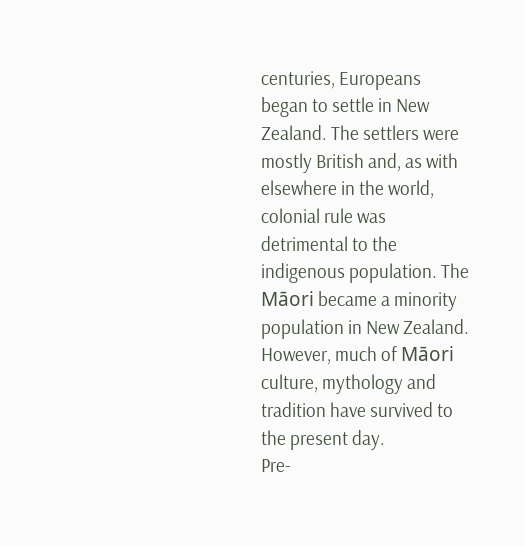centuries, Europeans began to settle in New Zealand. The settlers were mostly British and, as with elsewhere in the world, colonial rule was detrimental to the indigenous population. The Māori became a minority population in New Zealand. However, much of Māori culture, mythology and tradition have survived to the present day.
Pre-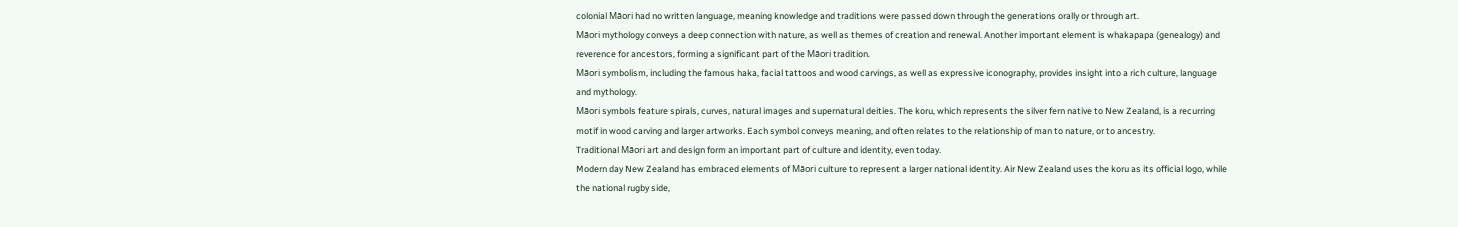colonial Māori had no written language, meaning knowledge and traditions were passed down through the generations orally or through art.
Māori mythology conveys a deep connection with nature, as well as themes of creation and renewal. Another important element is whakapapa (genealogy) and reverence for ancestors, forming a significant part of the Māori tradition.
Māori symbolism, including the famous haka, facial tattoos and wood carvings, as well as expressive iconography, provides insight into a rich culture, language and mythology.
Māori symbols feature spirals, curves, natural images and supernatural deities. The koru, which represents the silver fern native to New Zealand, is a recurring motif in wood carving and larger artworks. Each symbol conveys meaning, and often relates to the relationship of man to nature, or to ancestry.
Traditional Māori art and design form an important part of culture and identity, even today.
Modern day New Zealand has embraced elements of Māori culture to represent a larger national identity. Air New Zealand uses the koru as its official logo, while the national rugby side,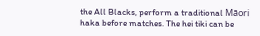the All Blacks, perform a traditional Māori haka before matches. The hei tiki can be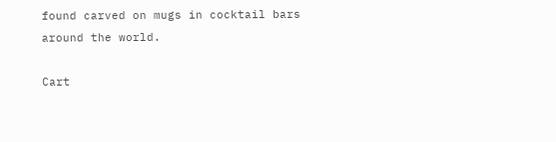found carved on mugs in cocktail bars around the world.

Cart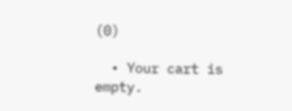(0)

  • Your cart is empty.